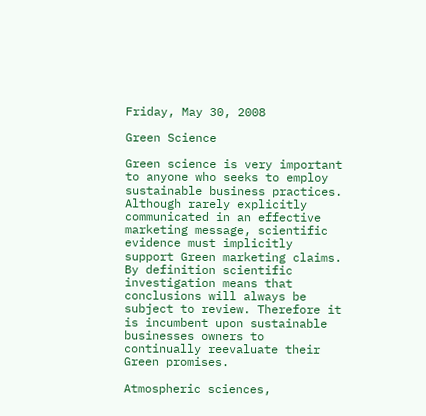Friday, May 30, 2008

Green Science

Green science is very important to anyone who seeks to employ sustainable business practices. Although rarely explicitly communicated in an effective marketing message, scientific evidence must implicitly support Green marketing claims. By definition scientific investigation means that conclusions will always be subject to review. Therefore it is incumbent upon sustainable businesses owners to continually reevaluate their Green promises.

Atmospheric sciences,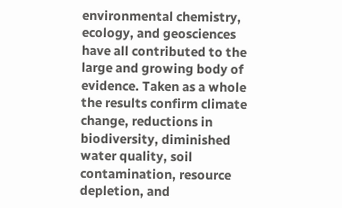environmental chemistry, ecology, and geosciences have all contributed to the large and growing body of evidence. Taken as a whole the results confirm climate change, reductions in biodiversity, diminished water quality, soil contamination, resource depletion, and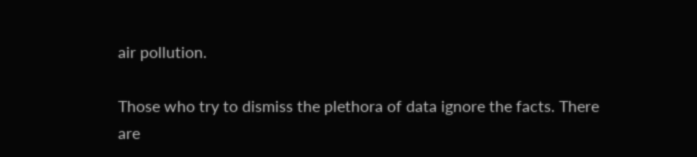air pollution.

Those who try to dismiss the plethora of data ignore the facts. There are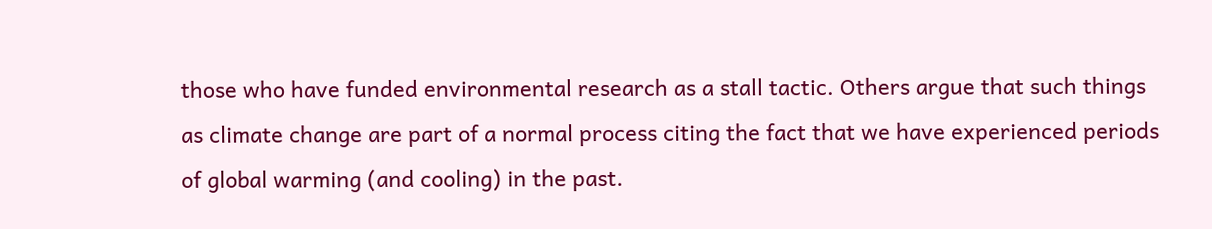those who have funded environmental research as a stall tactic. Others argue that such things as climate change are part of a normal process citing the fact that we have experienced periods of global warming (and cooling) in the past.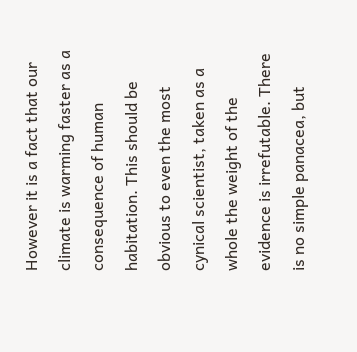However it is a fact that our climate is warming faster as a consequence of human habitation. This should be obvious to even the most cynical scientist, taken as a whole the weight of the evidence is irrefutable. There is no simple panacea, but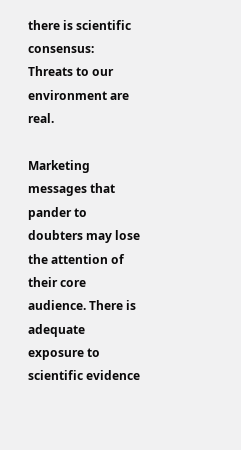there is scientific consensus: Threats to our environment are real.

Marketing messages that pander to doubters may lose the attention of their core audience. There is adequate exposure to scientific evidence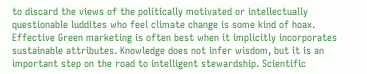to discard the views of the politically motivated or intellectually questionable luddites who feel climate change is some kind of hoax. Effective Green marketing is often best when it implicitly incorporates sustainable attributes. Knowledge does not infer wisdom, but it is an important step on the road to intelligent stewardship. Scientific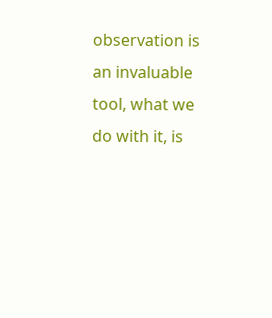observation is an invaluable tool, what we do with it, is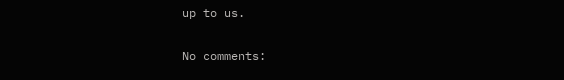up to us.

No comments: